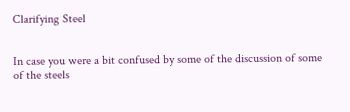Clarifying Steel


In case you were a bit confused by some of the discussion of some of the steels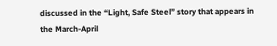discussed in the “Light, Safe Steel” story that appears in the March-April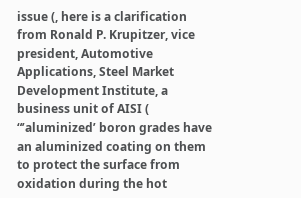issue (, here is a clarification from Ronald P. Krupitzer, vice president, Automotive Applications, Steel Market Development Institute, a business unit of AISI ( “’aluminized’ boron grades have an aluminized coating on them to protect the surface from oxidation during the hot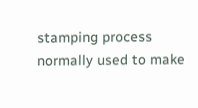stamping process normally used to make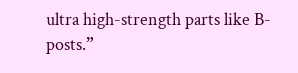ultra high-strength parts like B-posts.”